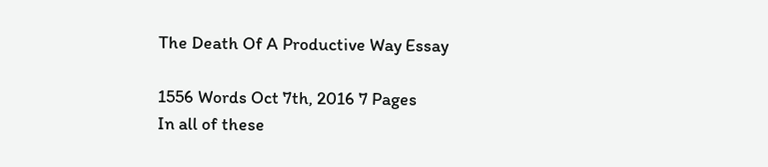The Death Of A Productive Way Essay

1556 Words Oct 7th, 2016 7 Pages
In all of these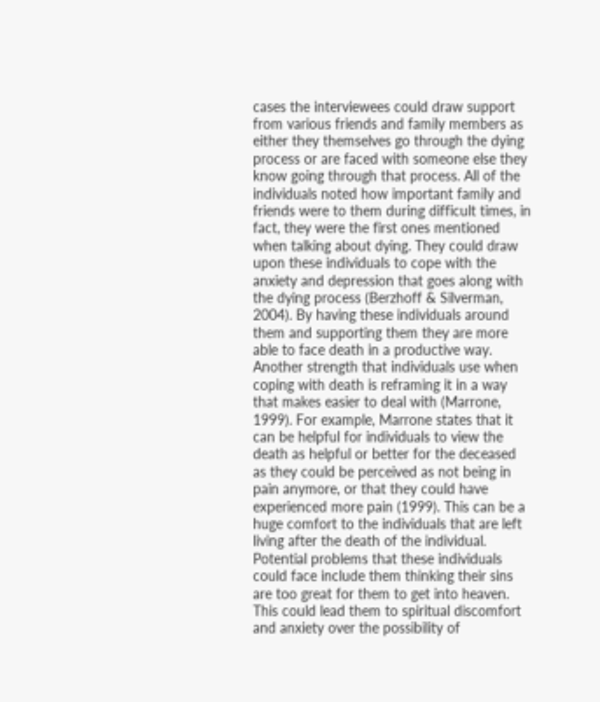cases the interviewees could draw support from various friends and family members as either they themselves go through the dying process or are faced with someone else they know going through that process. All of the individuals noted how important family and friends were to them during difficult times, in fact, they were the first ones mentioned when talking about dying. They could draw upon these individuals to cope with the anxiety and depression that goes along with the dying process (Berzhoff & Silverman, 2004). By having these individuals around them and supporting them they are more able to face death in a productive way. Another strength that individuals use when coping with death is reframing it in a way that makes easier to deal with (Marrone, 1999). For example, Marrone states that it can be helpful for individuals to view the death as helpful or better for the deceased as they could be perceived as not being in pain anymore, or that they could have experienced more pain (1999). This can be a huge comfort to the individuals that are left living after the death of the individual.
Potential problems that these individuals could face include them thinking their sins are too great for them to get into heaven. This could lead them to spiritual discomfort and anxiety over the possibility of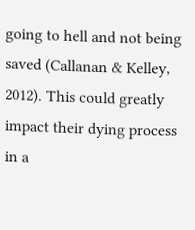going to hell and not being saved (Callanan & Kelley, 2012). This could greatly impact their dying process in a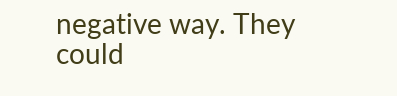negative way. They could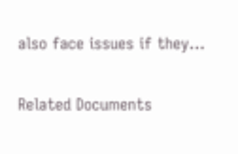also face issues if they…

Related Documents